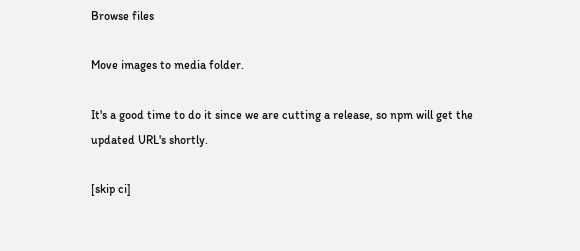Browse files

Move images to media folder.

It's a good time to do it since we are cutting a release, so npm will get the updated URL's shortly.

[skip ci]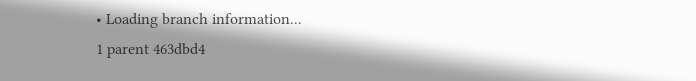• Loading branch information...
1 parent 463dbd4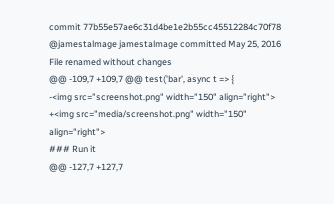commit 77b55e57ae6c31d4be1e2b55cc45512284c70f78 @jamestalmage jamestalmage committed May 25, 2016
File renamed without changes
@@ -109,7 +109,7 @@ test('bar', async t => {
-<img src="screenshot.png" width="150" align="right">
+<img src="media/screenshot.png" width="150" align="right">
### Run it
@@ -127,7 +127,7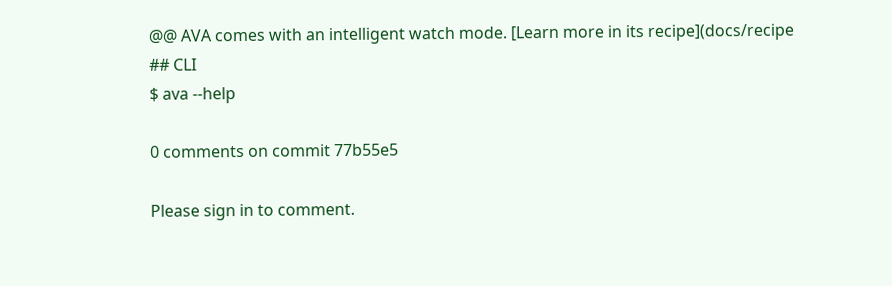@@ AVA comes with an intelligent watch mode. [Learn more in its recipe](docs/recipe
## CLI
$ ava --help

0 comments on commit 77b55e5

Please sign in to comment.